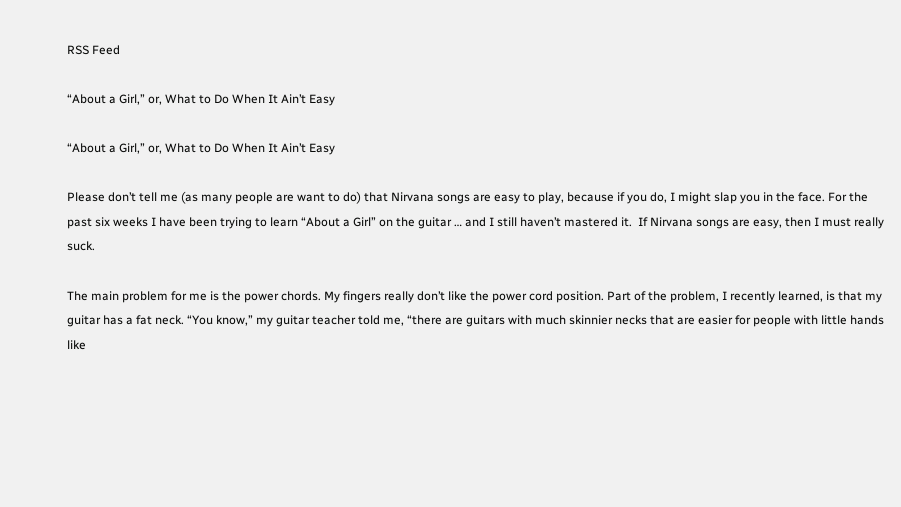RSS Feed

“About a Girl,” or, What to Do When It Ain’t Easy

“About a Girl,” or, What to Do When It Ain’t Easy

Please don’t tell me (as many people are want to do) that Nirvana songs are easy to play, because if you do, I might slap you in the face. For the past six weeks I have been trying to learn “About a Girl” on the guitar … and I still haven’t mastered it.  If Nirvana songs are easy, then I must really suck.

The main problem for me is the power chords. My fingers really don’t like the power cord position. Part of the problem, I recently learned, is that my guitar has a fat neck. “You know,” my guitar teacher told me, “there are guitars with much skinnier necks that are easier for people with little hands like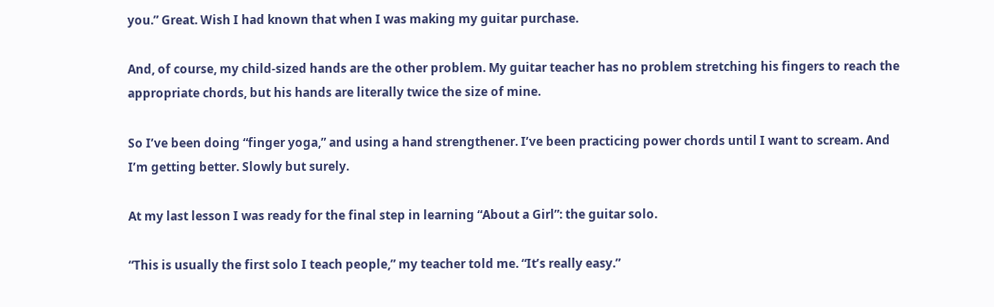you.” Great. Wish I had known that when I was making my guitar purchase.

And, of course, my child-sized hands are the other problem. My guitar teacher has no problem stretching his fingers to reach the appropriate chords, but his hands are literally twice the size of mine.

So I’ve been doing “finger yoga,” and using a hand strengthener. I’ve been practicing power chords until I want to scream. And I’m getting better. Slowly but surely.

At my last lesson I was ready for the final step in learning “About a Girl”: the guitar solo.

“This is usually the first solo I teach people,” my teacher told me. “It’s really easy.”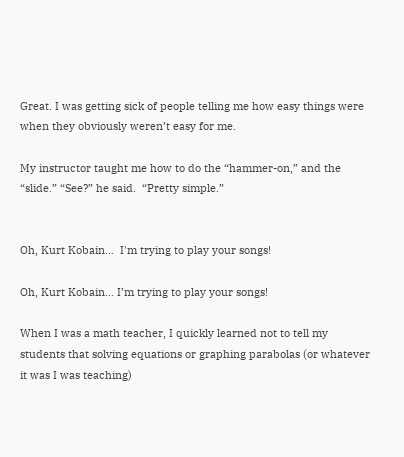Great. I was getting sick of people telling me how easy things were when they obviously weren’t easy for me.

My instructor taught me how to do the “hammer-on,” and the “slide.” “See?” he said.  “Pretty simple.”


Oh, Kurt Kobain...  I'm trying to play your songs!

Oh, Kurt Kobain… I’m trying to play your songs!

When I was a math teacher, I quickly learned not to tell my students that solving equations or graphing parabolas (or whatever it was I was teaching)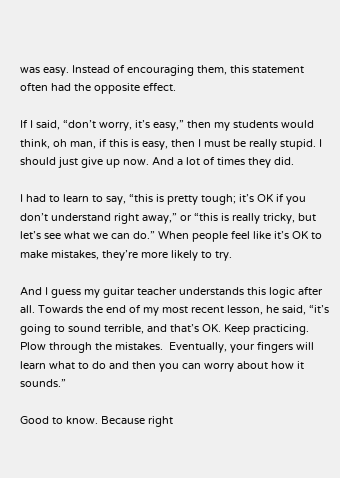was easy. Instead of encouraging them, this statement often had the opposite effect.

If I said, “don’t worry, it’s easy,” then my students would think, oh man, if this is easy, then I must be really stupid. I should just give up now. And a lot of times they did.

I had to learn to say, “this is pretty tough; it’s OK if you don’t understand right away,” or “this is really tricky, but let’s see what we can do.” When people feel like it’s OK to make mistakes, they’re more likely to try.

And I guess my guitar teacher understands this logic after all. Towards the end of my most recent lesson, he said, “it’s going to sound terrible, and that’s OK. Keep practicing.  Plow through the mistakes.  Eventually, your fingers will learn what to do and then you can worry about how it sounds.”

Good to know. Because right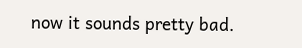now it sounds pretty bad.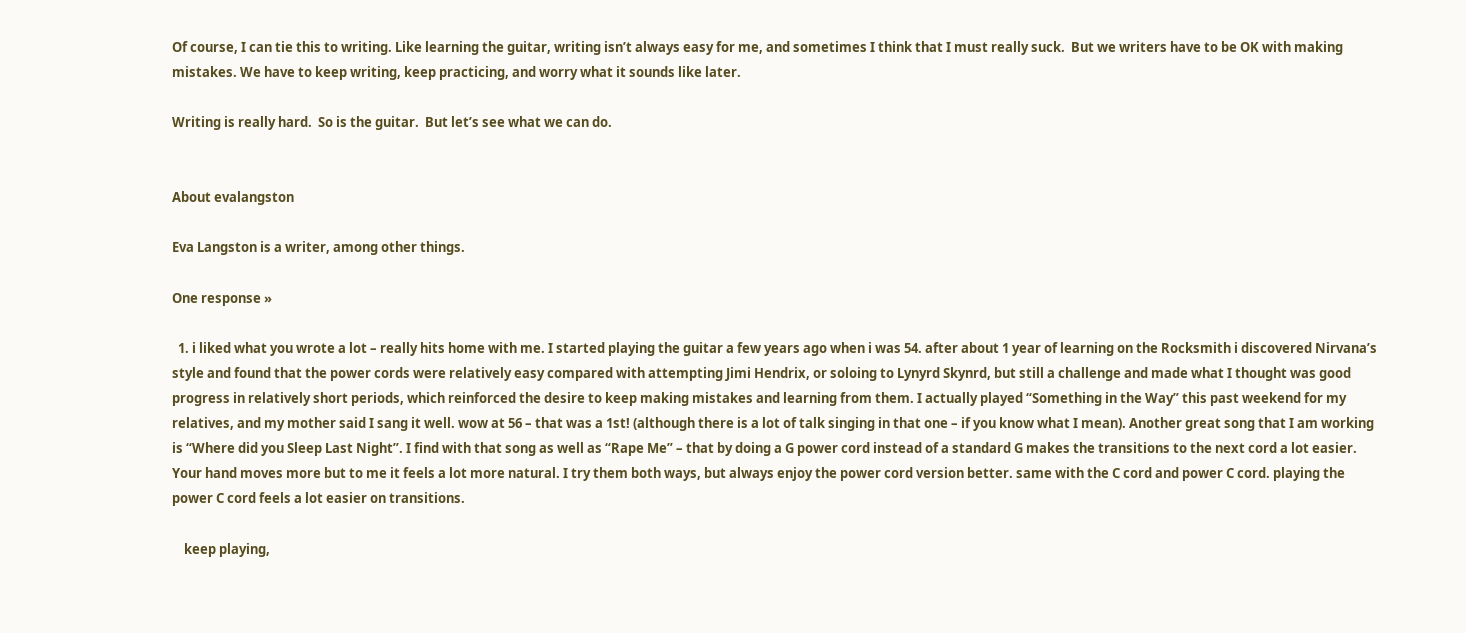Of course, I can tie this to writing. Like learning the guitar, writing isn’t always easy for me, and sometimes I think that I must really suck.  But we writers have to be OK with making mistakes. We have to keep writing, keep practicing, and worry what it sounds like later.

Writing is really hard.  So is the guitar.  But let’s see what we can do.


About evalangston

Eva Langston is a writer, among other things.

One response »

  1. i liked what you wrote a lot – really hits home with me. I started playing the guitar a few years ago when i was 54. after about 1 year of learning on the Rocksmith i discovered Nirvana’s style and found that the power cords were relatively easy compared with attempting Jimi Hendrix, or soloing to Lynyrd Skynrd, but still a challenge and made what I thought was good progress in relatively short periods, which reinforced the desire to keep making mistakes and learning from them. I actually played “Something in the Way” this past weekend for my relatives, and my mother said I sang it well. wow at 56 – that was a 1st! (although there is a lot of talk singing in that one – if you know what I mean). Another great song that I am working is “Where did you Sleep Last Night”. I find with that song as well as “Rape Me” – that by doing a G power cord instead of a standard G makes the transitions to the next cord a lot easier. Your hand moves more but to me it feels a lot more natural. I try them both ways, but always enjoy the power cord version better. same with the C cord and power C cord. playing the power C cord feels a lot easier on transitions.

    keep playing,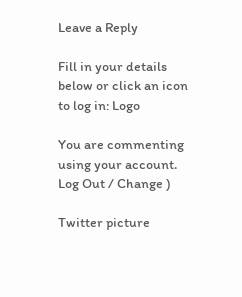Leave a Reply

Fill in your details below or click an icon to log in: Logo

You are commenting using your account. Log Out / Change )

Twitter picture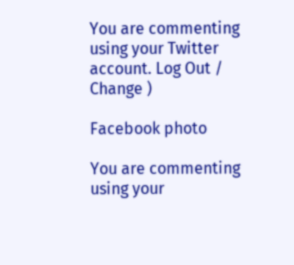You are commenting using your Twitter account. Log Out / Change )

Facebook photo

You are commenting using your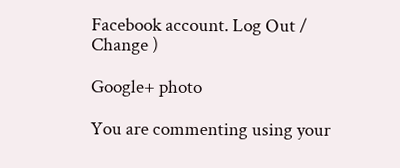Facebook account. Log Out / Change )

Google+ photo

You are commenting using your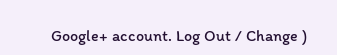Google+ account. Log Out / Change )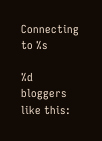Connecting to %s

%d bloggers like this: